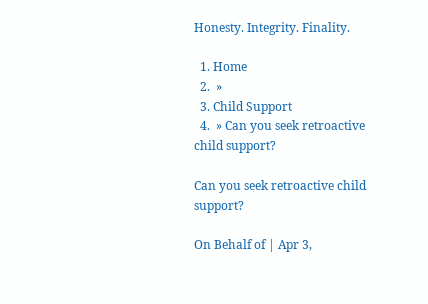Honesty. Integrity. Finality.

  1. Home
  2.  »
  3. Child Support
  4.  » Can you seek retroactive child support?

Can you seek retroactive child support?

On Behalf of | Apr 3,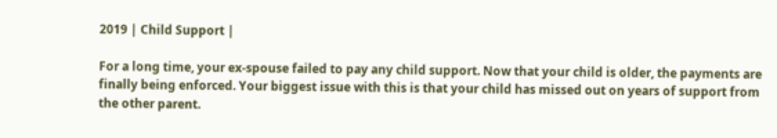2019 | Child Support |

For a long time, your ex-spouse failed to pay any child support. Now that your child is older, the payments are finally being enforced. Your biggest issue with this is that your child has missed out on years of support from the other parent.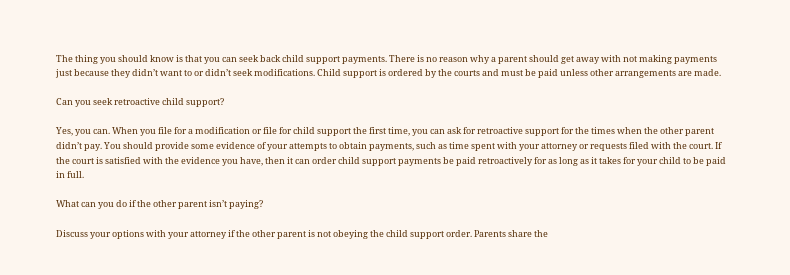The thing you should know is that you can seek back child support payments. There is no reason why a parent should get away with not making payments just because they didn’t want to or didn’t seek modifications. Child support is ordered by the courts and must be paid unless other arrangements are made.

Can you seek retroactive child support?

Yes, you can. When you file for a modification or file for child support the first time, you can ask for retroactive support for the times when the other parent didn’t pay. You should provide some evidence of your attempts to obtain payments, such as time spent with your attorney or requests filed with the court. If the court is satisfied with the evidence you have, then it can order child support payments be paid retroactively for as long as it takes for your child to be paid in full.

What can you do if the other parent isn’t paying?

Discuss your options with your attorney if the other parent is not obeying the child support order. Parents share the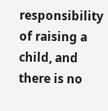responsibility of raising a child, and there is no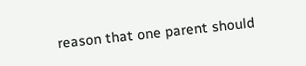reason that one parent should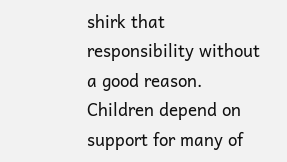shirk that responsibility without a good reason. Children depend on support for many of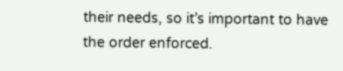their needs, so it’s important to have the order enforced.